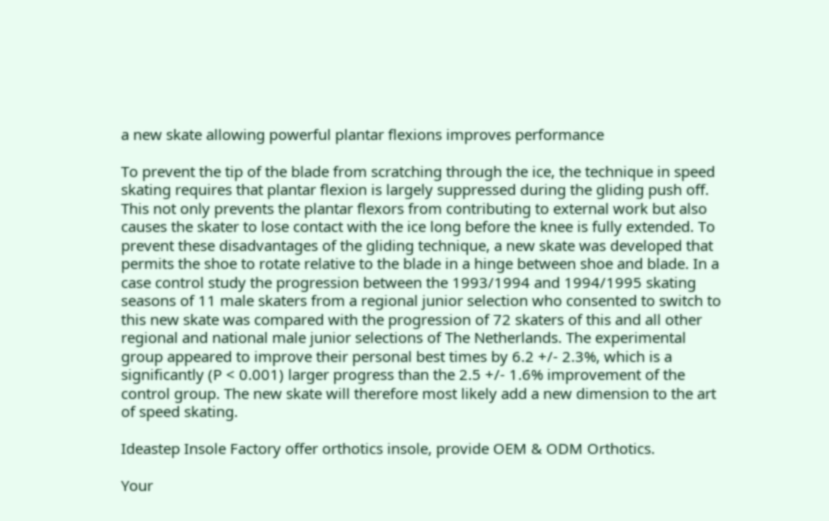a new skate allowing powerful plantar flexions improves performance

To prevent the tip of the blade from scratching through the ice, the technique in speed skating requires that plantar flexion is largely suppressed during the gliding push off. This not only prevents the plantar flexors from contributing to external work but also causes the skater to lose contact with the ice long before the knee is fully extended. To prevent these disadvantages of the gliding technique, a new skate was developed that permits the shoe to rotate relative to the blade in a hinge between shoe and blade. In a case control study the progression between the 1993/1994 and 1994/1995 skating seasons of 11 male skaters from a regional junior selection who consented to switch to this new skate was compared with the progression of 72 skaters of this and all other regional and national male junior selections of The Netherlands. The experimental group appeared to improve their personal best times by 6.2 +/- 2.3%, which is a significantly (P < 0.001) larger progress than the 2.5 +/- 1.6% improvement of the control group. The new skate will therefore most likely add a new dimension to the art of speed skating.

Ideastep Insole Factory offer orthotics insole, provide OEM & ODM Orthotics.

Your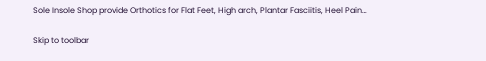Sole Insole Shop provide Orthotics for Flat Feet, High arch, Plantar Fasciitis, Heel Pain…

Skip to toolbar